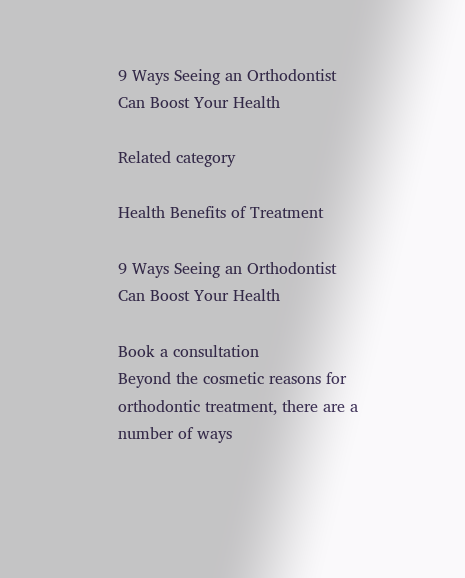9 Ways Seeing an Orthodontist Can Boost Your Health

Related category

Health Benefits of Treatment

9 Ways Seeing an Orthodontist Can Boost Your Health

Book a consultation
Beyond the cosmetic reasons for orthodontic treatment, there are a number of ways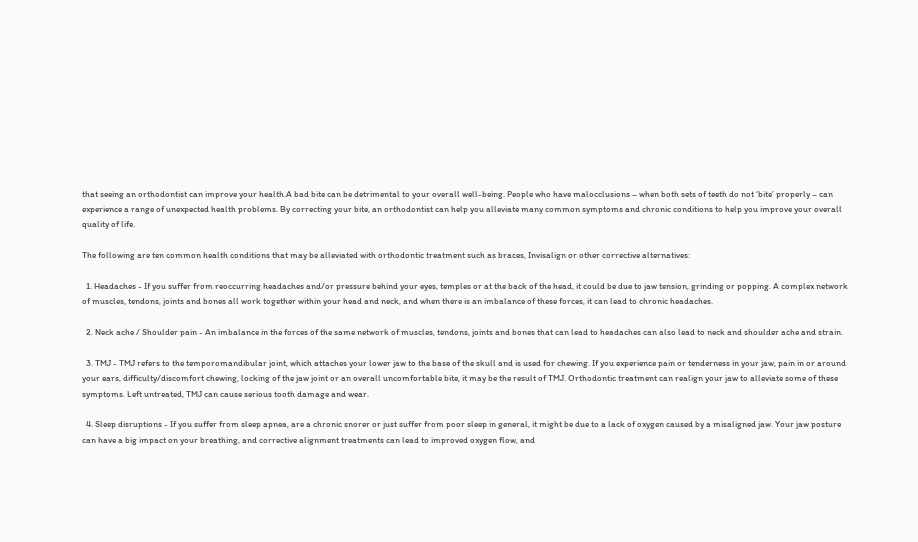that seeing an orthodontist can improve your health.A bad bite can be detrimental to your overall well-being. People who have malocclusions – when both sets of teeth do not ‘bite’ properly – can experience a range of unexpected health problems. By correcting your bite, an orthodontist can help you alleviate many common symptoms and chronic conditions to help you improve your overall quality of life.

The following are ten common health conditions that may be alleviated with orthodontic treatment such as braces, Invisalign or other corrective alternatives:

  1. Headaches - If you suffer from reoccurring headaches and/or pressure behind your eyes, temples or at the back of the head, it could be due to jaw tension, grinding or popping. A complex network of muscles, tendons, joints and bones all work together within your head and neck, and when there is an imbalance of these forces, it can lead to chronic headaches.

  2. Neck ache / Shoulder pain - An imbalance in the forces of the same network of muscles, tendons, joints and bones that can lead to headaches can also lead to neck and shoulder ache and strain.

  3. TMJ - TMJ refers to the temporomandibular joint, which attaches your lower jaw to the base of the skull and is used for chewing. If you experience pain or tenderness in your jaw, pain in or around your ears, difficulty/discomfort chewing, locking of the jaw joint or an overall uncomfortable bite, it may be the result of TMJ. Orthodontic treatment can realign your jaw to alleviate some of these symptoms. Left untreated, TMJ can cause serious tooth damage and wear.

  4. Sleep disruptions - If you suffer from sleep apnea, are a chronic snorer or just suffer from poor sleep in general, it might be due to a lack of oxygen caused by a misaligned jaw. Your jaw posture can have a big impact on your breathing, and corrective alignment treatments can lead to improved oxygen flow, and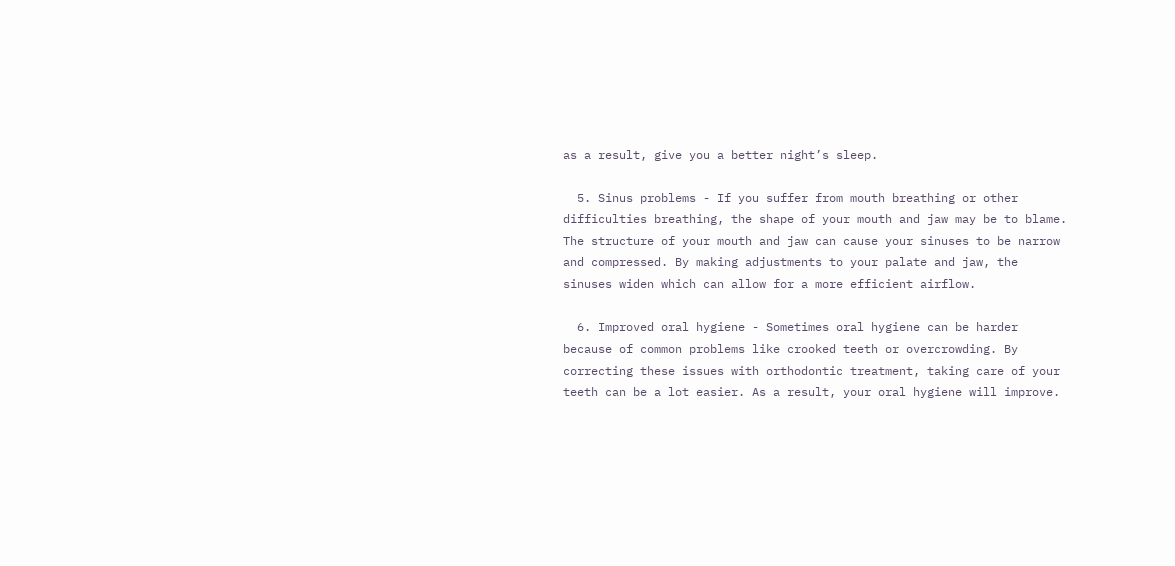as a result, give you a better night’s sleep.

  5. Sinus problems - If you suffer from mouth breathing or other difficulties breathing, the shape of your mouth and jaw may be to blame. The structure of your mouth and jaw can cause your sinuses to be narrow and compressed. By making adjustments to your palate and jaw, the sinuses widen which can allow for a more efficient airflow.

  6. Improved oral hygiene - Sometimes oral hygiene can be harder because of common problems like crooked teeth or overcrowding. By correcting these issues with orthodontic treatment, taking care of your teeth can be a lot easier. As a result, your oral hygiene will improve.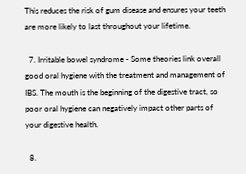This reduces the risk of gum disease and ensures your teeth are more likely to last throughout your lifetime.

  7. Irritable bowel syndrome - Some theories link overall good oral hygiene with the treatment and management of IBS. The mouth is the beginning of the digestive tract, so poor oral hygiene can negatively impact other parts of your digestive health.

  8.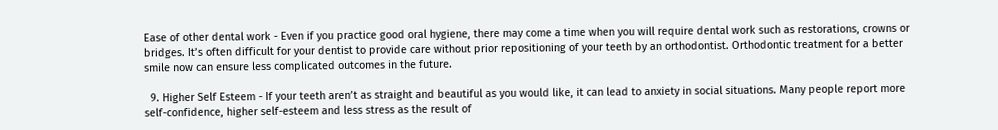Ease of other dental work - Even if you practice good oral hygiene, there may come a time when you will require dental work such as restorations, crowns or bridges. It’s often difficult for your dentist to provide care without prior repositioning of your teeth by an orthodontist. Orthodontic treatment for a better smile now can ensure less complicated outcomes in the future.

  9. Higher Self Esteem - If your teeth aren’t as straight and beautiful as you would like, it can lead to anxiety in social situations. Many people report more self-confidence, higher self-esteem and less stress as the result of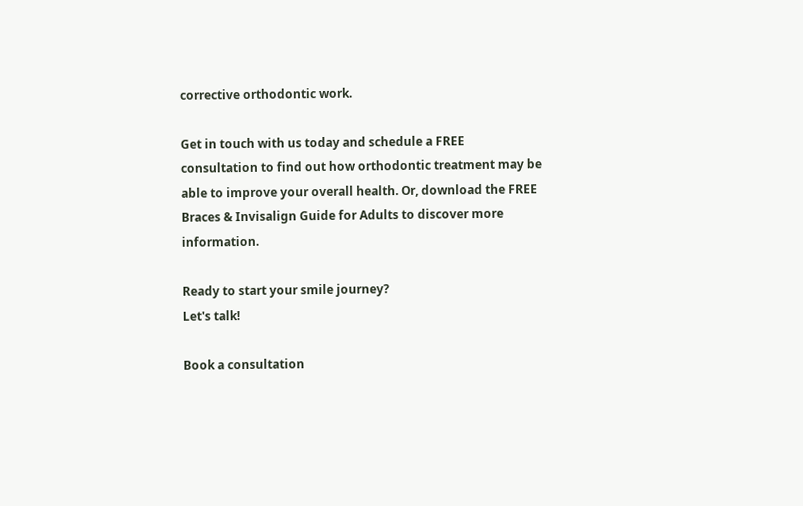corrective orthodontic work.

Get in touch with us today and schedule a FREE consultation to find out how orthodontic treatment may be able to improve your overall health. Or, download the FREE Braces & Invisalign Guide for Adults to discover more information.

Ready to start your smile journey?
Let's talk!

Book a consultation